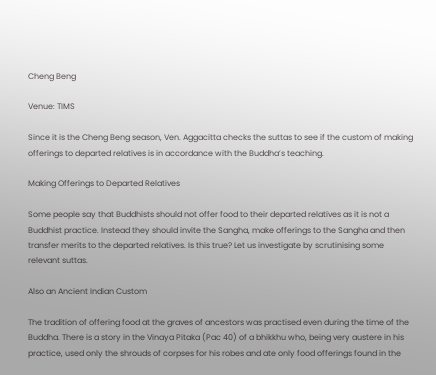Cheng Beng

Venue: TIMS

Since it is the Cheng Beng season, Ven. Aggacitta checks the suttas to see if the custom of making offerings to departed relatives is in accordance with the Buddha’s teaching.

Making Offerings to Departed Relatives

Some people say that Buddhists should not offer food to their departed relatives as it is not a Buddhist practice. Instead they should invite the Sangha, make offerings to the Sangha and then transfer merits to the departed relatives. Is this true? Let us investigate by scrutinising some relevant suttas.

Also an Ancient Indian Custom

The tradition of offering food at the graves of ancestors was practised even during the time of the Buddha. There is a story in the Vinaya Pitaka (Pac 40) of a bhikkhu who, being very austere in his practice, used only the shrouds of corpses for his robes and ate only food offerings found in the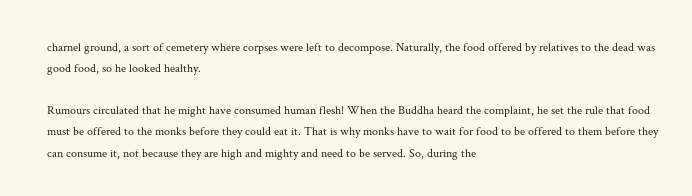charnel ground, a sort of cemetery where corpses were left to decompose. Naturally, the food offered by relatives to the dead was good food, so he looked healthy.

Rumours circulated that he might have consumed human flesh! When the Buddha heard the complaint, he set the rule that food must be offered to the monks before they could eat it. That is why monks have to wait for food to be offered to them before they can consume it, not because they are high and mighty and need to be served. So, during the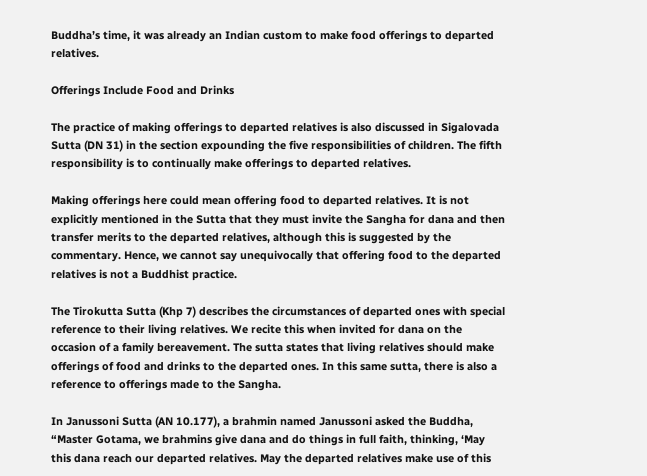Buddha’s time, it was already an Indian custom to make food offerings to departed relatives.

Offerings Include Food and Drinks

The practice of making offerings to departed relatives is also discussed in Sigalovada Sutta (DN 31) in the section expounding the five responsibilities of children. The fifth responsibility is to continually make offerings to departed relatives.

Making offerings here could mean offering food to departed relatives. It is not explicitly mentioned in the Sutta that they must invite the Sangha for dana and then transfer merits to the departed relatives, although this is suggested by the commentary. Hence, we cannot say unequivocally that offering food to the departed relatives is not a Buddhist practice.

The Tirokutta Sutta (Khp 7) describes the circumstances of departed ones with special reference to their living relatives. We recite this when invited for dana on the occasion of a family bereavement. The sutta states that living relatives should make offerings of food and drinks to the departed ones. In this same sutta, there is also a reference to offerings made to the Sangha.

In Janussoni Sutta (AN 10.177), a brahmin named Janussoni asked the Buddha, “Master Gotama, we brahmins give dana and do things in full faith, thinking, ‘May this dana reach our departed relatives. May the departed relatives make use of this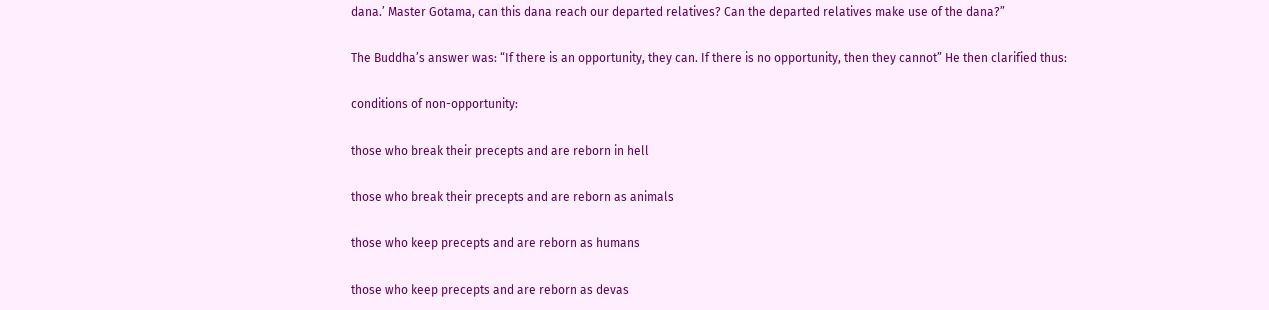dana.’ Master Gotama, can this dana reach our departed relatives? Can the departed relatives make use of the dana?”

The Buddha’s answer was: “If there is an opportunity, they can. If there is no opportunity, then they cannot” He then clarified thus:

conditions of non-opportunity:

those who break their precepts and are reborn in hell

those who break their precepts and are reborn as animals

those who keep precepts and are reborn as humans

those who keep precepts and are reborn as devas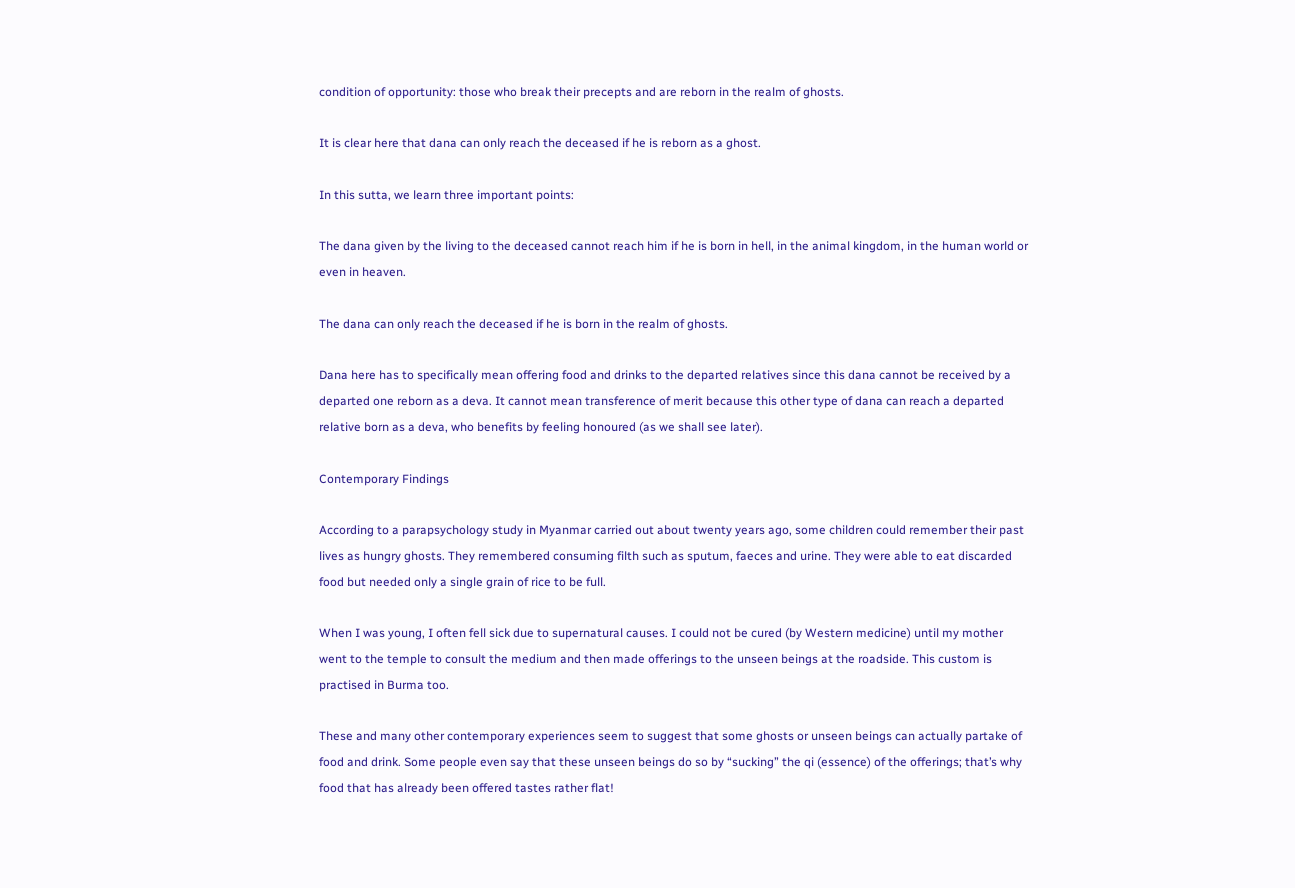condition of opportunity: those who break their precepts and are reborn in the realm of ghosts.

It is clear here that dana can only reach the deceased if he is reborn as a ghost.

In this sutta, we learn three important points:

The dana given by the living to the deceased cannot reach him if he is born in hell, in the animal kingdom, in the human world or even in heaven.

The dana can only reach the deceased if he is born in the realm of ghosts.

Dana here has to specifically mean offering food and drinks to the departed relatives since this dana cannot be received by a departed one reborn as a deva. It cannot mean transference of merit because this other type of dana can reach a departed relative born as a deva, who benefits by feeling honoured (as we shall see later).

Contemporary Findings

According to a parapsychology study in Myanmar carried out about twenty years ago, some children could remember their past lives as hungry ghosts. They remembered consuming filth such as sputum, faeces and urine. They were able to eat discarded food but needed only a single grain of rice to be full.

When I was young, I often fell sick due to supernatural causes. I could not be cured (by Western medicine) until my mother went to the temple to consult the medium and then made offerings to the unseen beings at the roadside. This custom is practised in Burma too.

These and many other contemporary experiences seem to suggest that some ghosts or unseen beings can actually partake of food and drink. Some people even say that these unseen beings do so by “sucking” the qi (essence) of the offerings; that’s why food that has already been offered tastes rather flat!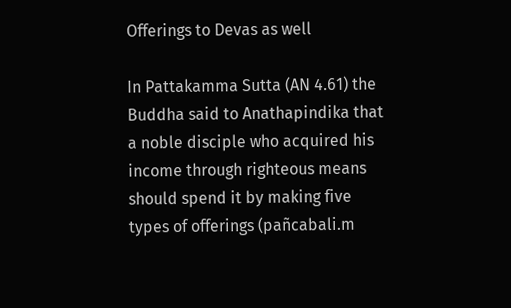Offerings to Devas as well

In Pattakamma Sutta (AN 4.61) the Buddha said to Anathapindika that a noble disciple who acquired his income through righteous means should spend it by making five types of offerings (pañcabali.m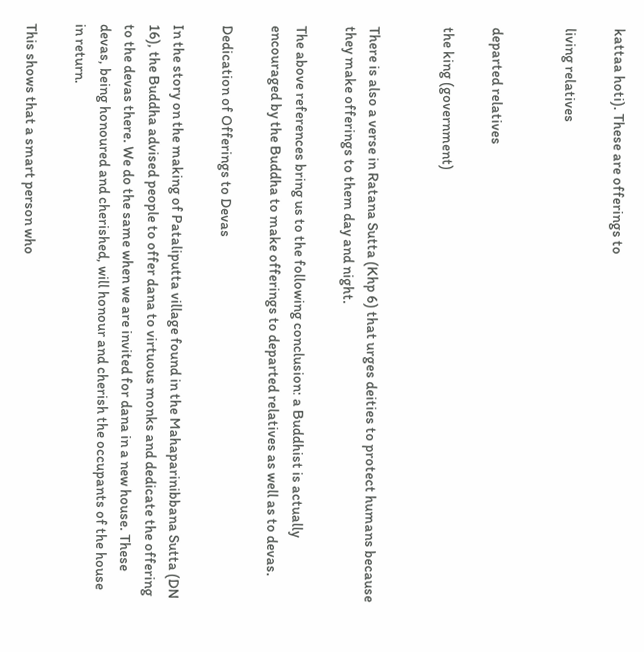kattaa hoti). These are offerings to

living relatives


departed relatives

the king (government)


There is also a verse in Ratana Sutta (Khp 6) that urges deities to protect humans because they make offerings to them day and night.

The above references bring us to the following conclusion: a Buddhist is actually encouraged by the Buddha to make offerings to departed relatives as well as to devas.

Dedication of Offerings to Devas

In the story on the making of Pataliputta village found in the Mahaparinibbana Sutta (DN 16), the Buddha advised people to offer dana to virtuous monks and dedicate the offering to the devas there. We do the same when we are invited for dana in a new house. These devas, being honoured and cherished, will honour and cherish the occupants of the house in return.

This shows that a smart person who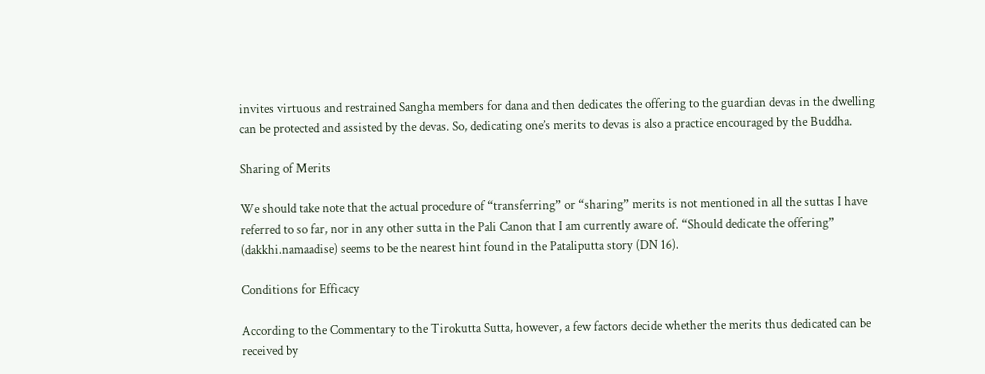invites virtuous and restrained Sangha members for dana and then dedicates the offering to the guardian devas in the dwelling can be protected and assisted by the devas. So, dedicating one’s merits to devas is also a practice encouraged by the Buddha.

Sharing of Merits

We should take note that the actual procedure of “transferring” or “sharing” merits is not mentioned in all the suttas I have referred to so far, nor in any other sutta in the Pali Canon that I am currently aware of. “Should dedicate the offering” (dakkhi.namaadise) seems to be the nearest hint found in the Pataliputta story (DN 16).

Conditions for Efficacy

According to the Commentary to the Tirokutta Sutta, however, a few factors decide whether the merits thus dedicated can be received by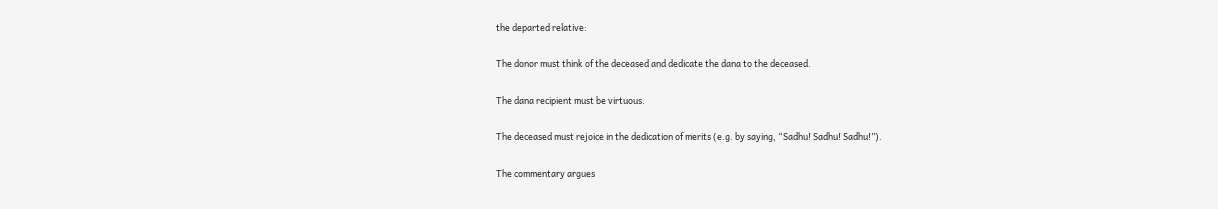the departed relative:

The donor must think of the deceased and dedicate the dana to the deceased.

The dana recipient must be virtuous.

The deceased must rejoice in the dedication of merits (e.g. by saying, “Sadhu! Sadhu! Sadhu!”).

The commentary argues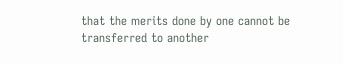that the merits done by one cannot be transferred to another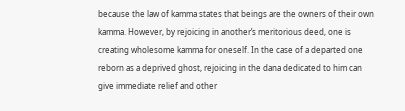because the law of kamma states that beings are the owners of their own kamma. However, by rejoicing in another’s meritorious deed, one is creating wholesome kamma for oneself. In the case of a departed one reborn as a deprived ghost, rejoicing in the dana dedicated to him can give immediate relief and other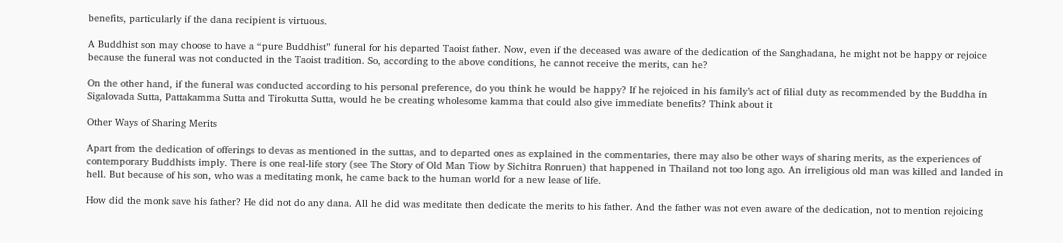benefits, particularly if the dana recipient is virtuous.

A Buddhist son may choose to have a “pure Buddhist” funeral for his departed Taoist father. Now, even if the deceased was aware of the dedication of the Sanghadana, he might not be happy or rejoice because the funeral was not conducted in the Taoist tradition. So, according to the above conditions, he cannot receive the merits, can he?

On the other hand, if the funeral was conducted according to his personal preference, do you think he would be happy? If he rejoiced in his family’s act of filial duty as recommended by the Buddha in Sigalovada Sutta, Pattakamma Sutta and Tirokutta Sutta, would he be creating wholesome kamma that could also give immediate benefits? Think about it

Other Ways of Sharing Merits

Apart from the dedication of offerings to devas as mentioned in the suttas, and to departed ones as explained in the commentaries, there may also be other ways of sharing merits, as the experiences of contemporary Buddhists imply. There is one real-life story (see The Story of Old Man Tiow by Sichitra Ronruen) that happened in Thailand not too long ago. An irreligious old man was killed and landed in hell. But because of his son, who was a meditating monk, he came back to the human world for a new lease of life.

How did the monk save his father? He did not do any dana. All he did was meditate then dedicate the merits to his father. And the father was not even aware of the dedication, not to mention rejoicing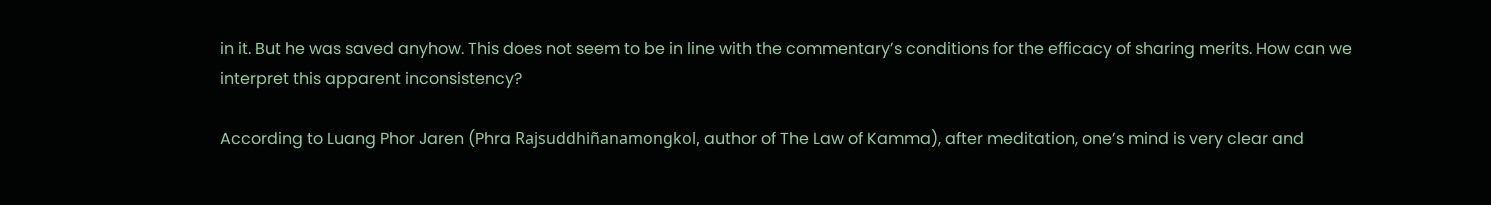in it. But he was saved anyhow. This does not seem to be in line with the commentary’s conditions for the efficacy of sharing merits. How can we interpret this apparent inconsistency?

According to Luang Phor Jaren (Phra Rajsuddhiñanamongkol, author of The Law of Kamma), after meditation, one’s mind is very clear and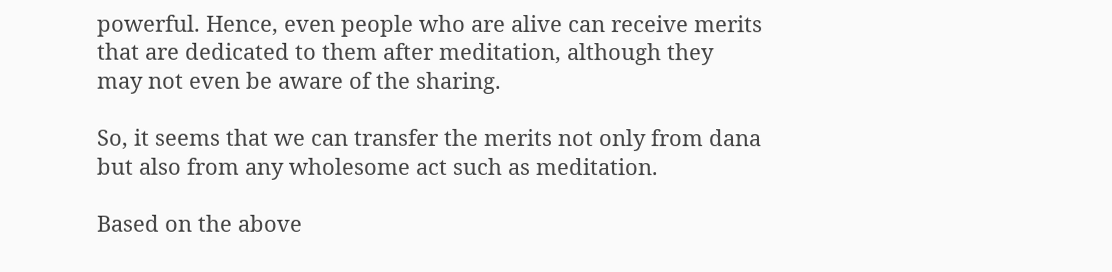powerful. Hence, even people who are alive can receive merits that are dedicated to them after meditation, although they may not even be aware of the sharing.

So, it seems that we can transfer the merits not only from dana but also from any wholesome act such as meditation.

Based on the above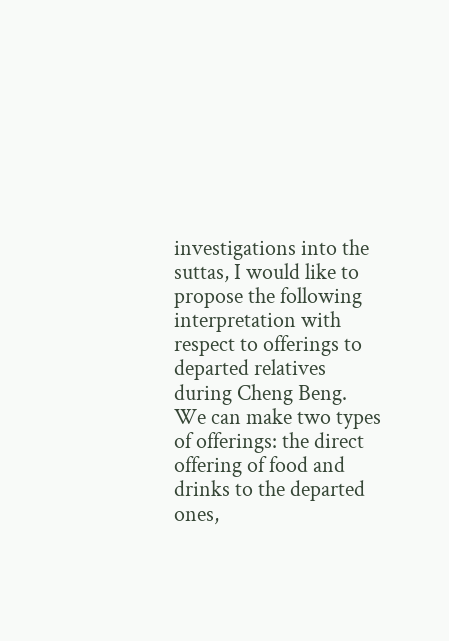investigations into the suttas, I would like to propose the following interpretation with respect to offerings to departed relatives during Cheng Beng. We can make two types of offerings: the direct offering of food and drinks to the departed ones,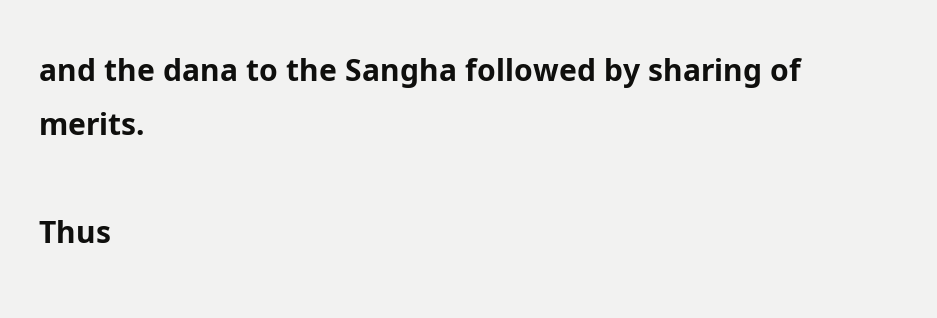and the dana to the Sangha followed by sharing of merits.

Thus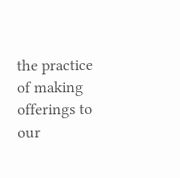the practice of making offerings to our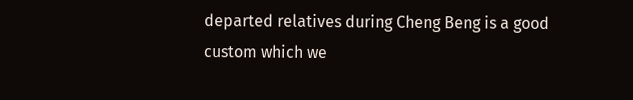departed relatives during Cheng Beng is a good custom which we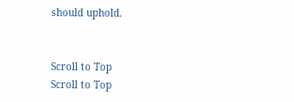should uphold.


Scroll to Top
Scroll to Top